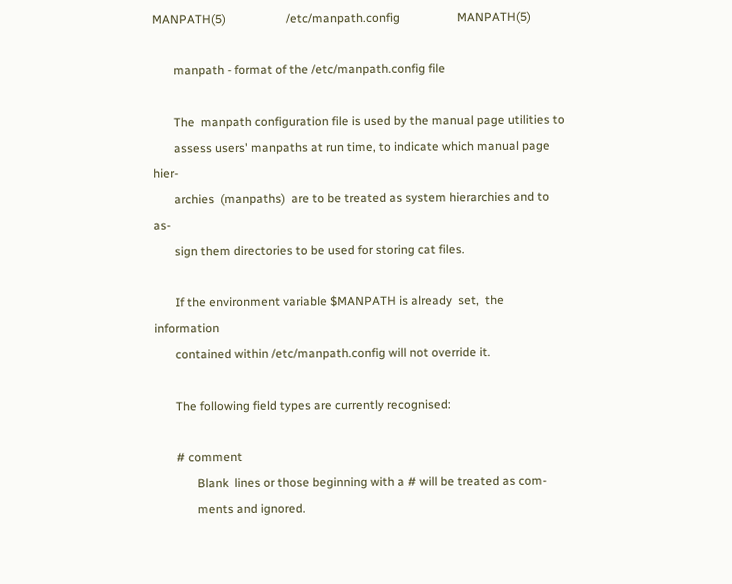MANPATH(5)                    /etc/manpath.config                   MANPATH(5)

       manpath - format of the /etc/manpath.config file

       The  manpath configuration file is used by the manual page utilities to
       assess users' manpaths at run time, to indicate which manual page hier-
       archies  (manpaths)  are to be treated as system hierarchies and to as-
       sign them directories to be used for storing cat files.

       If the environment variable $MANPATH is already  set,  the  information
       contained within /etc/manpath.config will not override it.

       The following field types are currently recognised:

       # comment
              Blank  lines or those beginning with a # will be treated as com-
              ments and ignored.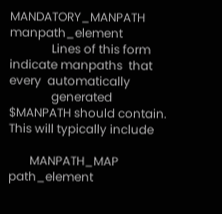MANDATORY_MANPATH manpath_element
              Lines of this form indicate manpaths  that  every  automatically
              generated  $MANPATH should contain.  This will typically include

       MANPATH_MAP path_element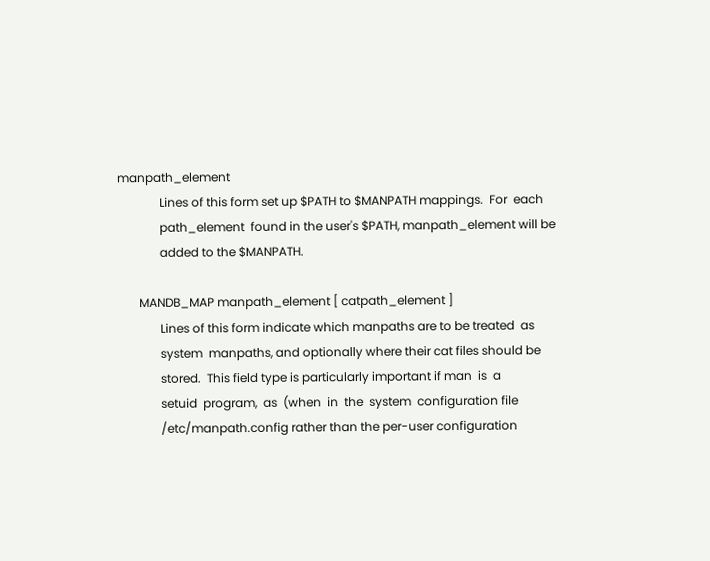manpath_element
              Lines of this form set up $PATH to $MANPATH mappings.  For  each
              path_element  found in the user's $PATH, manpath_element will be
              added to the $MANPATH.

       MANDB_MAP manpath_element [ catpath_element ]
              Lines of this form indicate which manpaths are to be treated  as
              system  manpaths, and optionally where their cat files should be
              stored.  This field type is particularly important if man  is  a
              setuid  program,  as  (when  in  the  system  configuration file
              /etc/manpath.config rather than the per-user configuration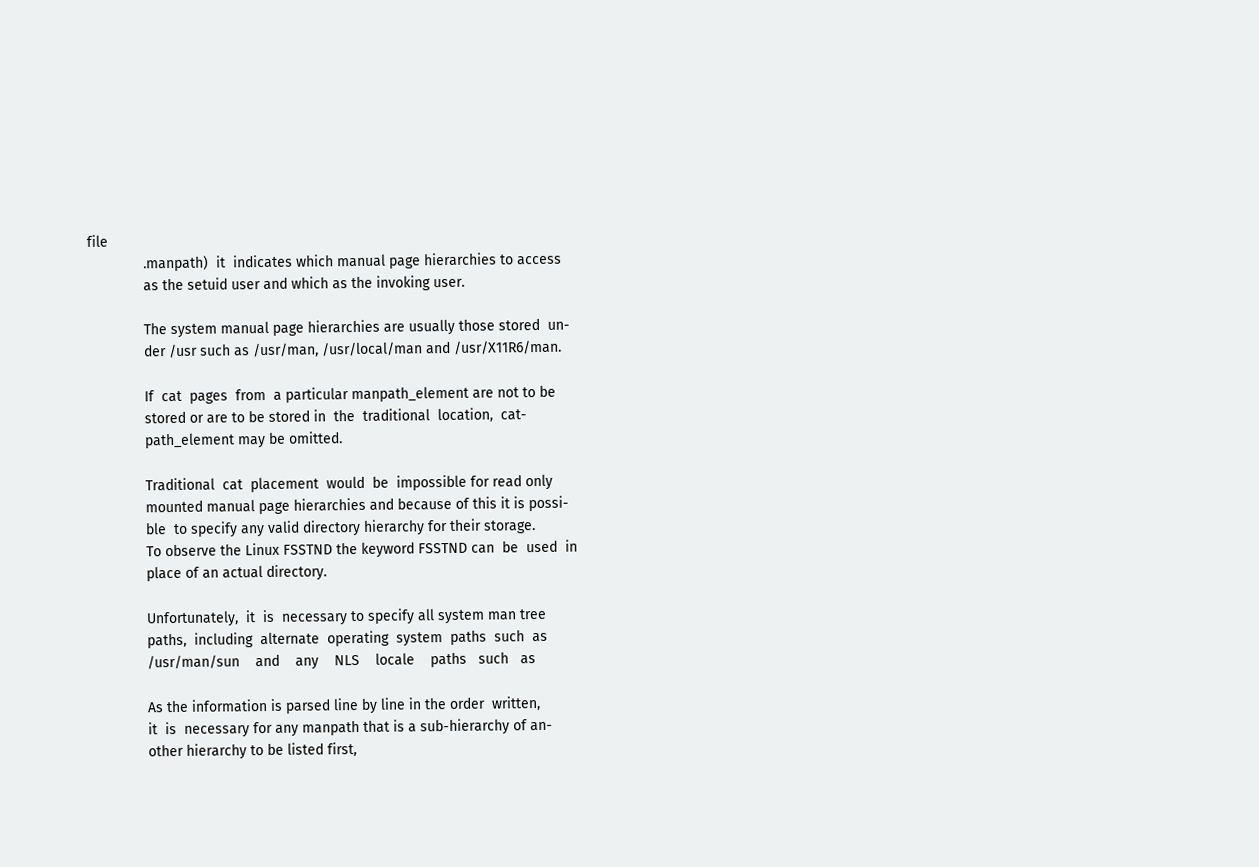file
              .manpath)  it  indicates which manual page hierarchies to access
              as the setuid user and which as the invoking user.

              The system manual page hierarchies are usually those stored  un-
              der /usr such as /usr/man, /usr/local/man and /usr/X11R6/man.

              If  cat  pages  from  a particular manpath_element are not to be
              stored or are to be stored in  the  traditional  location,  cat-
              path_element may be omitted.

              Traditional  cat  placement  would  be  impossible for read only
              mounted manual page hierarchies and because of this it is possi-
              ble  to specify any valid directory hierarchy for their storage.
              To observe the Linux FSSTND the keyword FSSTND can  be  used  in
              place of an actual directory.

              Unfortunately,  it  is  necessary to specify all system man tree
              paths,  including  alternate  operating  system  paths  such  as
              /usr/man/sun    and    any    NLS    locale    paths   such   as

              As the information is parsed line by line in the order  written,
              it  is  necessary for any manpath that is a sub-hierarchy of an-
              other hierarchy to be listed first,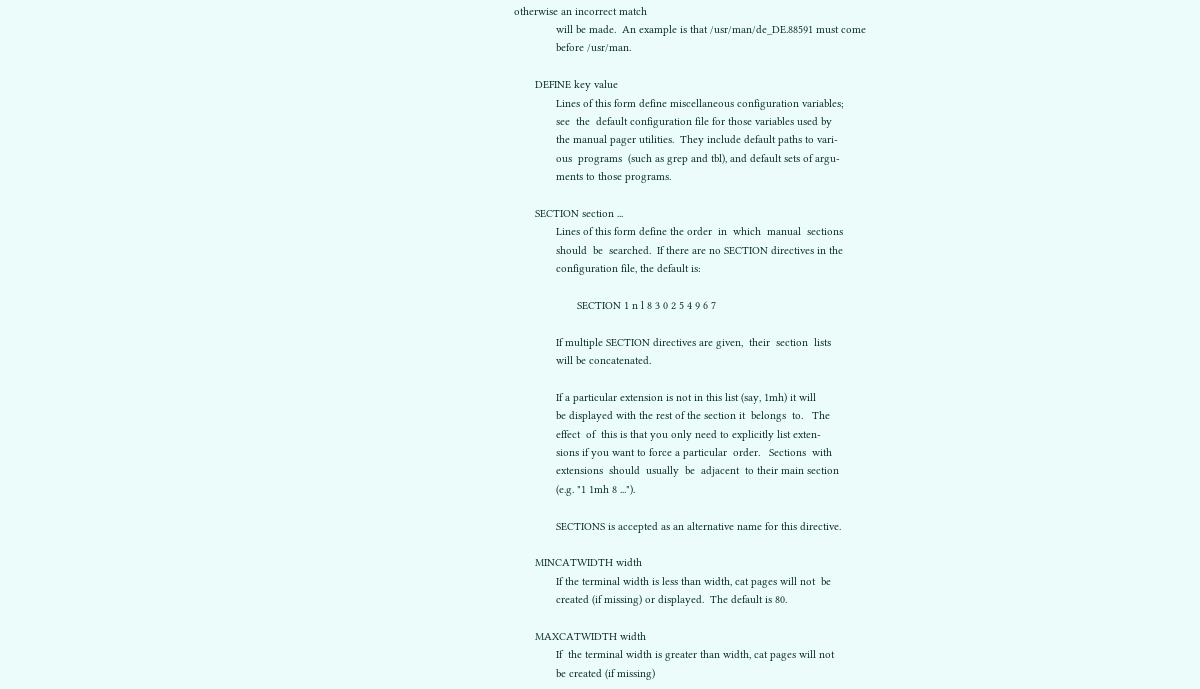otherwise an incorrect match
              will be made.  An example is that /usr/man/de_DE.88591 must come
              before /usr/man.

       DEFINE key value
              Lines of this form define miscellaneous configuration variables;
              see  the  default configuration file for those variables used by
              the manual pager utilities.  They include default paths to vari-
              ous  programs  (such as grep and tbl), and default sets of argu-
              ments to those programs.

       SECTION section ...
              Lines of this form define the order  in  which  manual  sections
              should  be  searched.  If there are no SECTION directives in the
              configuration file, the default is:

                     SECTION 1 n l 8 3 0 2 5 4 9 6 7

              If multiple SECTION directives are given,  their  section  lists
              will be concatenated.

              If a particular extension is not in this list (say, 1mh) it will
              be displayed with the rest of the section it  belongs  to.   The
              effect  of  this is that you only need to explicitly list exten-
              sions if you want to force a particular  order.   Sections  with
              extensions  should  usually  be  adjacent  to their main section
              (e.g. "1 1mh 8 ...").

              SECTIONS is accepted as an alternative name for this directive.

       MINCATWIDTH width
              If the terminal width is less than width, cat pages will not  be
              created (if missing) or displayed.  The default is 80.

       MAXCATWIDTH width
              If  the terminal width is greater than width, cat pages will not
              be created (if missing)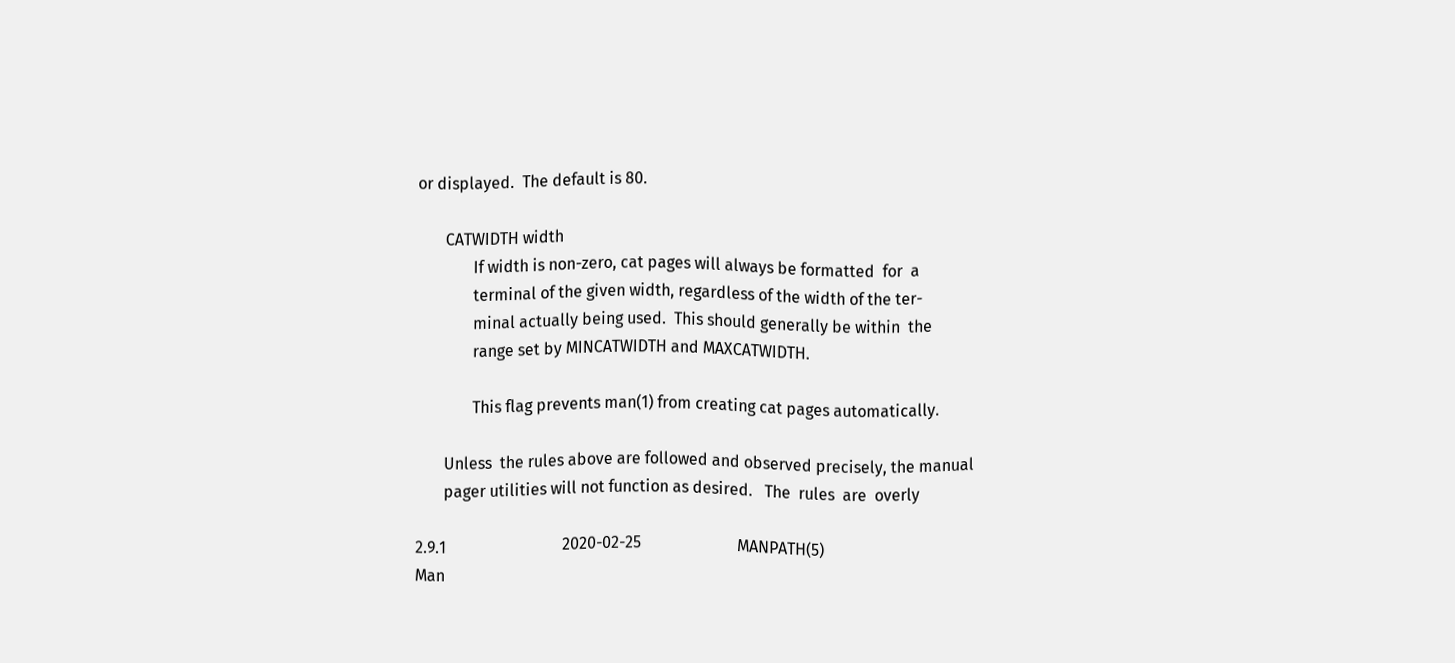or displayed.  The default is 80.

       CATWIDTH width
              If width is non-zero, cat pages will always be formatted  for  a
              terminal of the given width, regardless of the width of the ter-
              minal actually being used.  This should generally be within  the
              range set by MINCATWIDTH and MAXCATWIDTH.

              This flag prevents man(1) from creating cat pages automatically.

       Unless  the rules above are followed and observed precisely, the manual
       pager utilities will not function as desired.   The  rules  are  overly

2.9.1                             2020-02-25                        MANPATH(5)
Man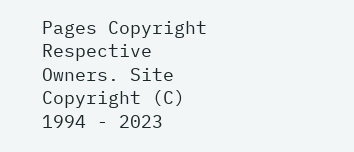Pages Copyright Respective Owners. Site Copyright (C) 1994 - 2023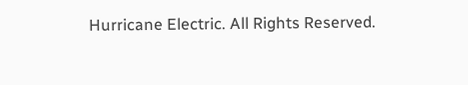Hurricane Electric. All Rights Reserved.